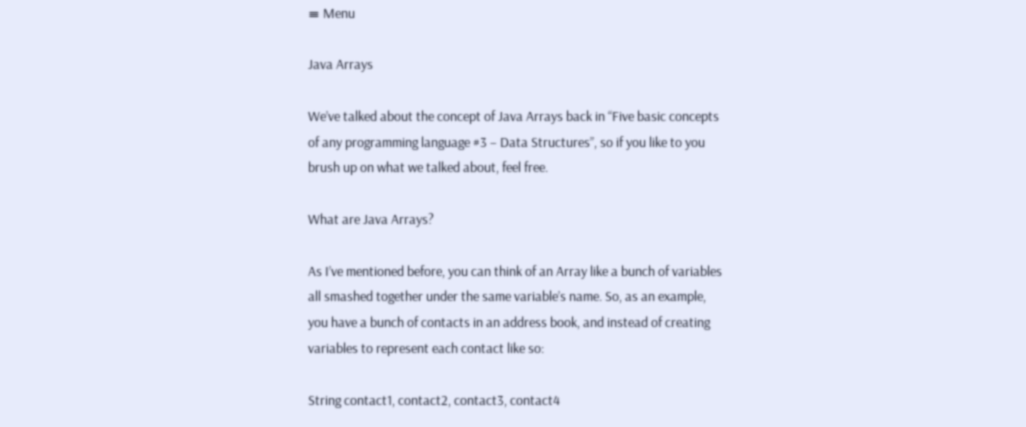≡ Menu

Java Arrays

We’ve talked about the concept of Java Arrays back in “Five basic concepts of any programming language #3 – Data Structures”, so if you like to you brush up on what we talked about, feel free.

What are Java Arrays?

As I’ve mentioned before, you can think of an Array like a bunch of variables all smashed together under the same variable’s name. So, as an example, you have a bunch of contacts in an address book, and instead of creating variables to represent each contact like so:

String contact1, contact2, contact3, contact4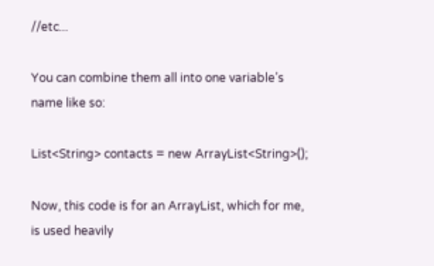//etc...

You can combine them all into one variable’s name like so:

List<String> contacts = new ArrayList<String>();

Now, this code is for an ArrayList, which for me, is used heavily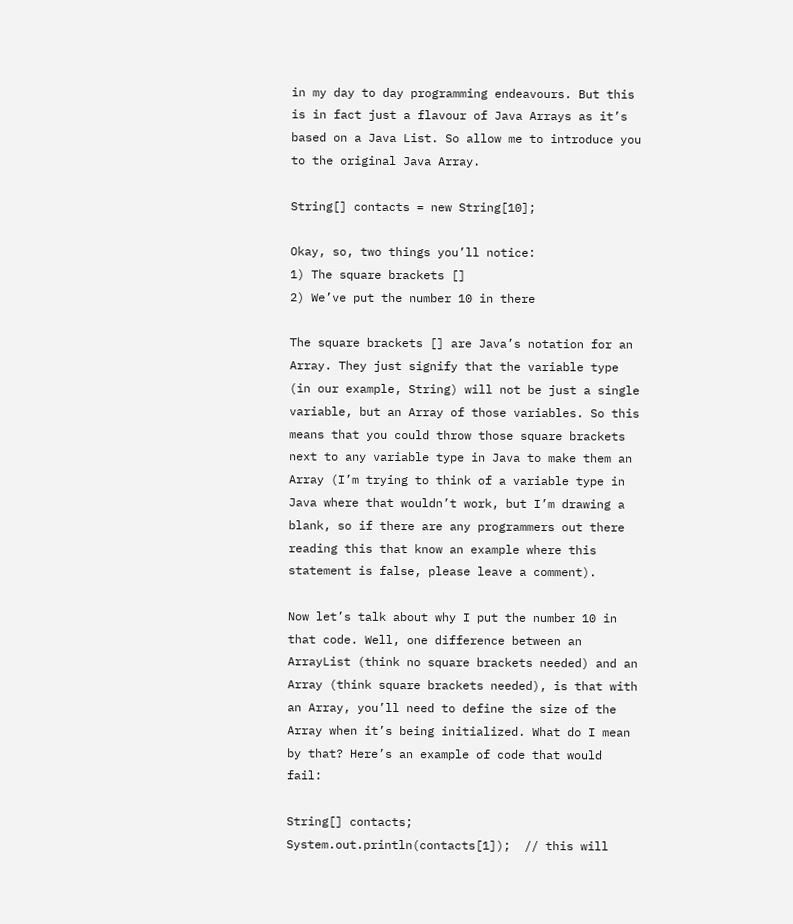in my day to day programming endeavours. But this is in fact just a flavour of Java Arrays as it’s based on a Java List. So allow me to introduce you to the original Java Array.

String[] contacts = new String[10];

Okay, so, two things you’ll notice:
1) The square brackets []
2) We’ve put the number 10 in there

The square brackets [] are Java’s notation for an Array. They just signify that the variable type (in our example, String) will not be just a single variable, but an Array of those variables. So this means that you could throw those square brackets next to any variable type in Java to make them an Array (I’m trying to think of a variable type in Java where that wouldn’t work, but I’m drawing a blank, so if there are any programmers out there reading this that know an example where this statement is false, please leave a comment).

Now let’s talk about why I put the number 10 in that code. Well, one difference between an ArrayList (think no square brackets needed) and an Array (think square brackets needed), is that with an Array, you’ll need to define the size of the Array when it’s being initialized. What do I mean by that? Here’s an example of code that would fail:

String[] contacts;
System.out.println(contacts[1]);  // this will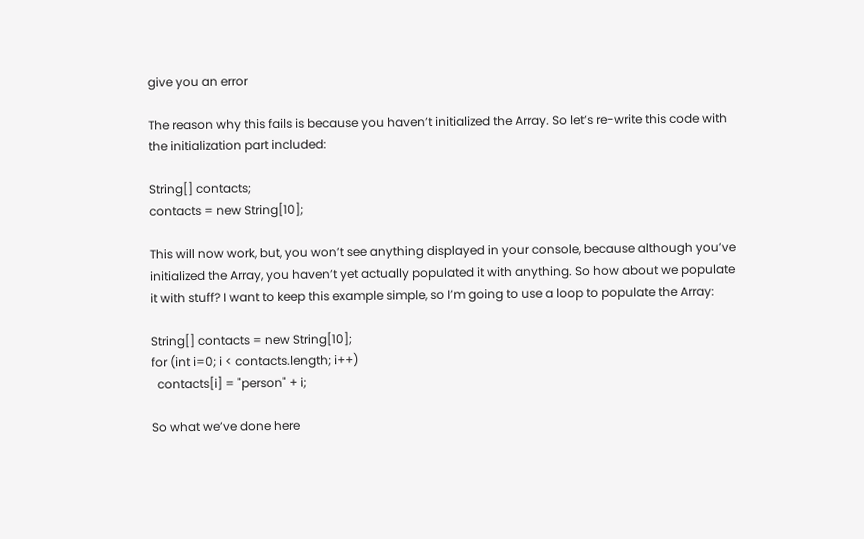give you an error

The reason why this fails is because you haven’t initialized the Array. So let’s re-write this code with the initialization part included:

String[] contacts;
contacts = new String[10];

This will now work, but, you won’t see anything displayed in your console, because although you’ve initialized the Array, you haven’t yet actually populated it with anything. So how about we populate it with stuff? I want to keep this example simple, so I’m going to use a loop to populate the Array:

String[] contacts = new String[10];
for (int i=0; i < contacts.length; i++)
  contacts[i] = "person" + i;

So what we’ve done here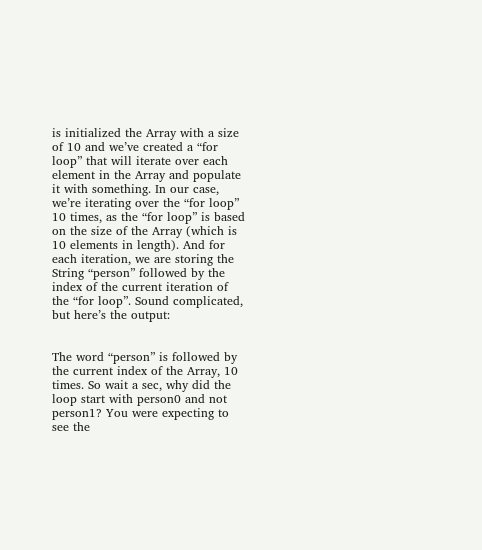is initialized the Array with a size of 10 and we’ve created a “for loop” that will iterate over each element in the Array and populate it with something. In our case, we’re iterating over the “for loop” 10 times, as the “for loop” is based on the size of the Array (which is 10 elements in length). And for each iteration, we are storing the String “person” followed by the index of the current iteration of the “for loop”. Sound complicated, but here’s the output:


The word “person” is followed by the current index of the Array, 10 times. So wait a sec, why did the loop start with person0 and not person1? You were expecting to see the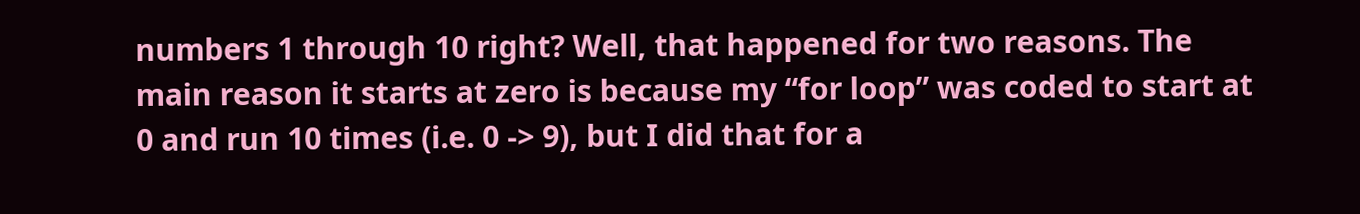numbers 1 through 10 right? Well, that happened for two reasons. The main reason it starts at zero is because my “for loop” was coded to start at 0 and run 10 times (i.e. 0 -> 9), but I did that for a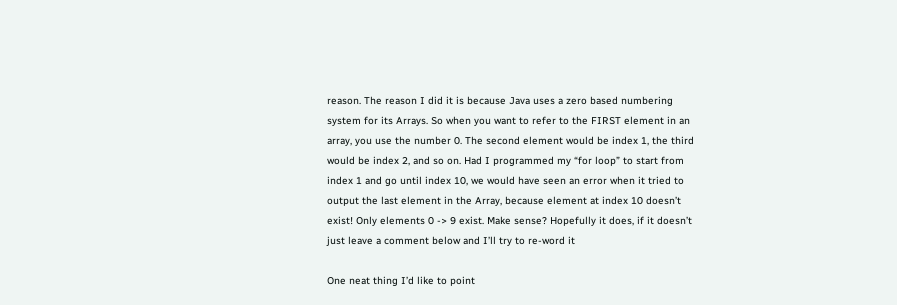reason. The reason I did it is because Java uses a zero based numbering system for its Arrays. So when you want to refer to the FIRST element in an array, you use the number 0. The second element would be index 1, the third would be index 2, and so on. Had I programmed my “for loop” to start from index 1 and go until index 10, we would have seen an error when it tried to output the last element in the Array, because element at index 10 doesn’t exist! Only elements 0 -> 9 exist. Make sense? Hopefully it does, if it doesn’t just leave a comment below and I’ll try to re-word it

One neat thing I’d like to point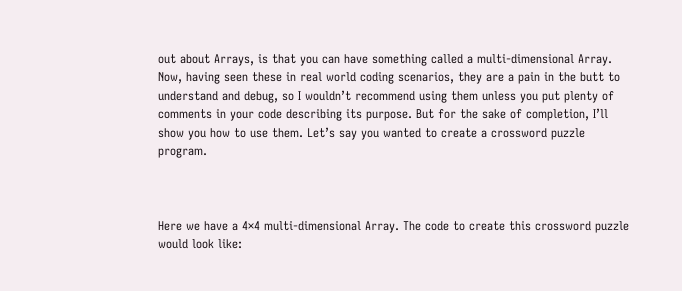out about Arrays, is that you can have something called a multi-dimensional Array. Now, having seen these in real world coding scenarios, they are a pain in the butt to understand and debug, so I wouldn’t recommend using them unless you put plenty of comments in your code describing its purpose. But for the sake of completion, I’ll show you how to use them. Let’s say you wanted to create a crossword puzzle program.



Here we have a 4×4 multi-dimensional Array. The code to create this crossword puzzle would look like: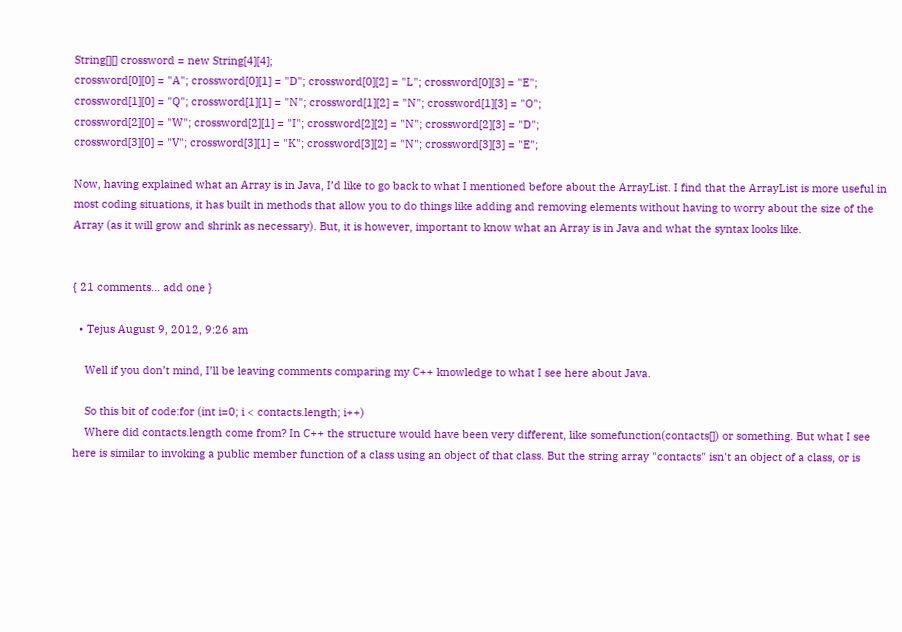String[][] crossword = new String[4][4];
crossword[0][0] = "A"; crossword[0][1] = "D"; crossword[0][2] = "L"; crossword[0][3] = "E";
crossword[1][0] = "Q"; crossword[1][1] = "N"; crossword[1][2] = "N"; crossword[1][3] = "O";
crossword[2][0] = "W"; crossword[2][1] = "I"; crossword[2][2] = "N"; crossword[2][3] = "D";
crossword[3][0] = "V"; crossword[3][1] = "K"; crossword[3][2] = "N"; crossword[3][3] = "E";

Now, having explained what an Array is in Java, I’d like to go back to what I mentioned before about the ArrayList. I find that the ArrayList is more useful in most coding situations, it has built in methods that allow you to do things like adding and removing elements without having to worry about the size of the Array (as it will grow and shrink as necessary). But, it is however, important to know what an Array is in Java and what the syntax looks like.


{ 21 comments… add one }

  • Tejus August 9, 2012, 9:26 am

    Well if you don’t mind, I’ll be leaving comments comparing my C++ knowledge to what I see here about Java.

    So this bit of code:for (int i=0; i < contacts.length; i++)
    Where did contacts.length come from? In C++ the structure would have been very different, like somefunction(contacts[]) or something. But what I see here is similar to invoking a public member function of a class using an object of that class. But the string array "contacts" isn't an object of a class, or is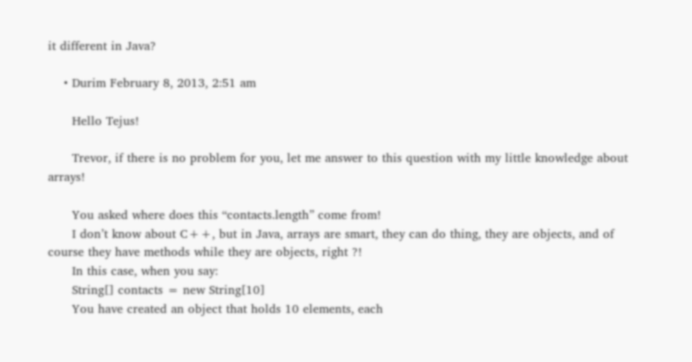it different in Java?

    • Durim February 8, 2013, 2:51 am

      Hello Tejus!

      Trevor, if there is no problem for you, let me answer to this question with my little knowledge about arrays!

      You asked where does this “contacts.length” come from!
      I don’t know about C++, but in Java, arrays are smart, they can do thing, they are objects, and of course they have methods while they are objects, right ?!
      In this case, when you say:
      String[] contacts = new String[10]
      You have created an object that holds 10 elements, each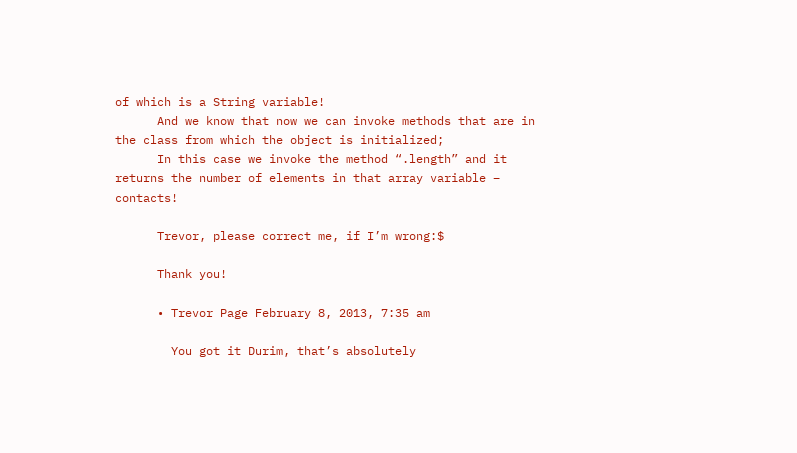of which is a String variable!
      And we know that now we can invoke methods that are in the class from which the object is initialized;
      In this case we invoke the method “.length” and it returns the number of elements in that array variable – contacts!

      Trevor, please correct me, if I’m wrong:$

      Thank you!

      • Trevor Page February 8, 2013, 7:35 am

        You got it Durim, that’s absolutely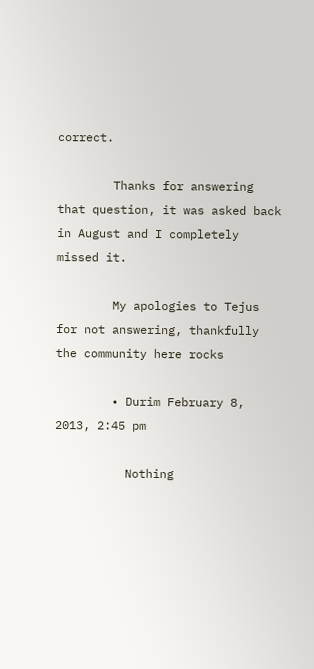correct.

        Thanks for answering that question, it was asked back in August and I completely missed it.

        My apologies to Tejus for not answering, thankfully the community here rocks

        • Durim February 8, 2013, 2:45 pm

          Nothing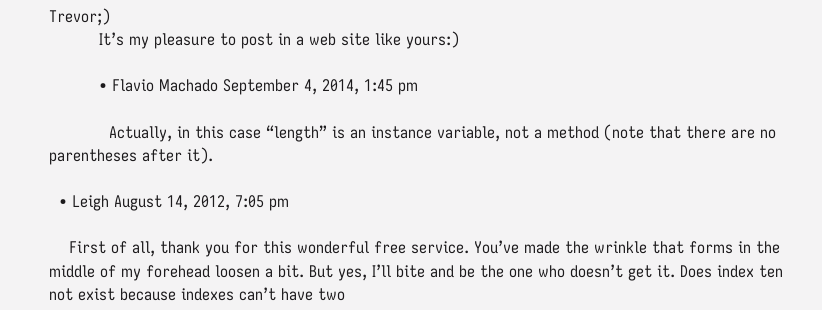Trevor;)
          It’s my pleasure to post in a web site like yours:)

          • Flavio Machado September 4, 2014, 1:45 pm

            Actually, in this case “length” is an instance variable, not a method (note that there are no parentheses after it).

  • Leigh August 14, 2012, 7:05 pm

    First of all, thank you for this wonderful free service. You’ve made the wrinkle that forms in the middle of my forehead loosen a bit. But yes, I’ll bite and be the one who doesn’t get it. Does index ten not exist because indexes can’t have two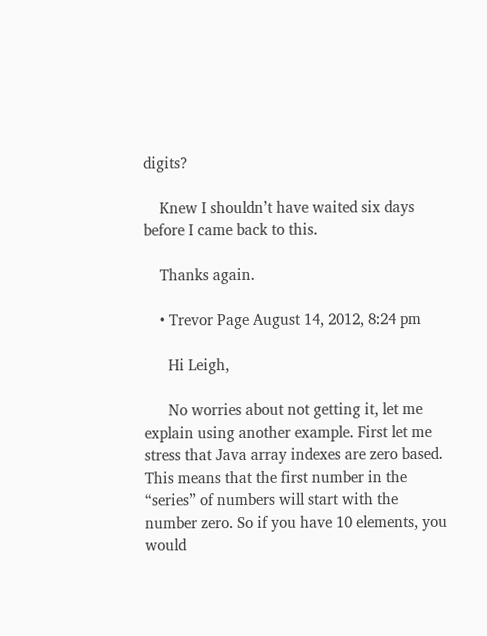digits?

    Knew I shouldn’t have waited six days before I came back to this.

    Thanks again.

    • Trevor Page August 14, 2012, 8:24 pm

      Hi Leigh,

      No worries about not getting it, let me explain using another example. First let me stress that Java array indexes are zero based. This means that the first number in the “series” of numbers will start with the number zero. So if you have 10 elements, you would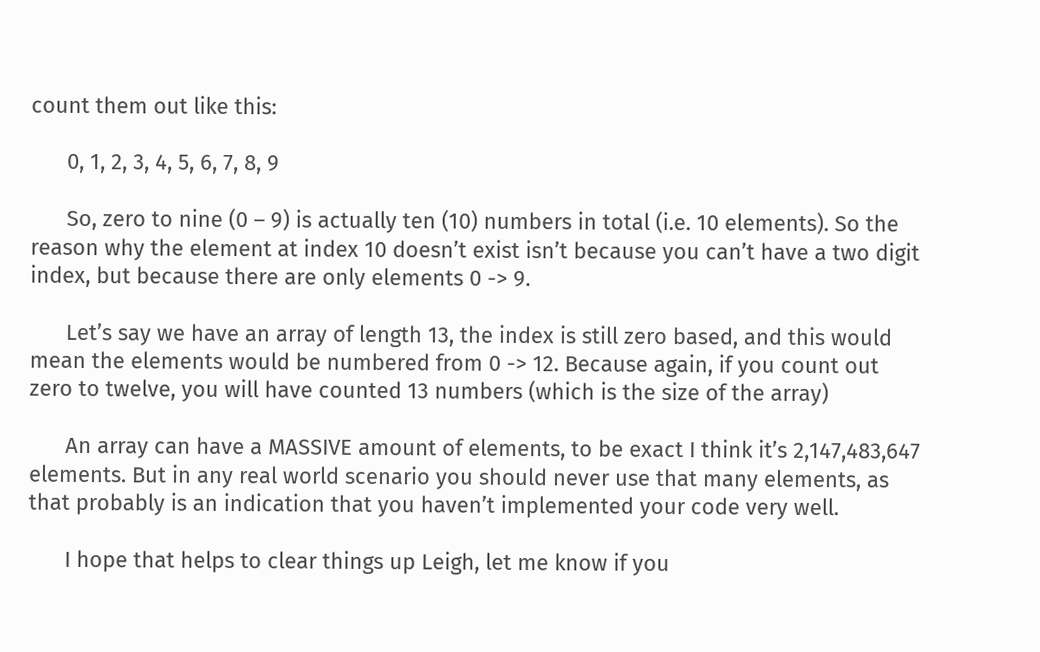count them out like this:

      0, 1, 2, 3, 4, 5, 6, 7, 8, 9

      So, zero to nine (0 – 9) is actually ten (10) numbers in total (i.e. 10 elements). So the reason why the element at index 10 doesn’t exist isn’t because you can’t have a two digit index, but because there are only elements 0 -> 9.

      Let’s say we have an array of length 13, the index is still zero based, and this would mean the elements would be numbered from 0 -> 12. Because again, if you count out zero to twelve, you will have counted 13 numbers (which is the size of the array)

      An array can have a MASSIVE amount of elements, to be exact I think it’s 2,147,483,647 elements. But in any real world scenario you should never use that many elements, as that probably is an indication that you haven’t implemented your code very well.

      I hope that helps to clear things up Leigh, let me know if you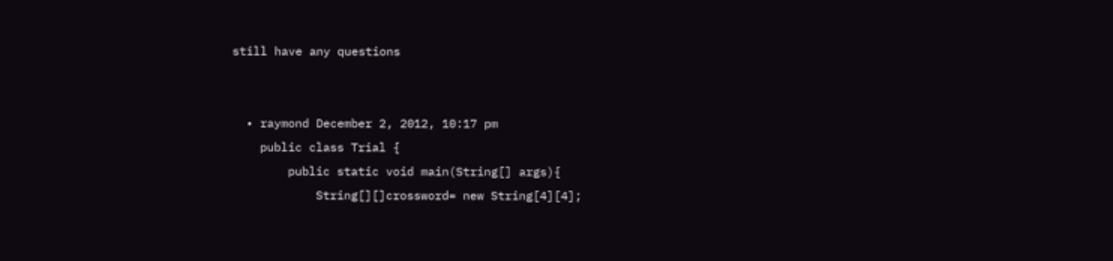still have any questions


  • raymond December 2, 2012, 10:17 pm
    public class Trial {
        public static void main(String[] args){
            String[][]crossword= new String[4][4];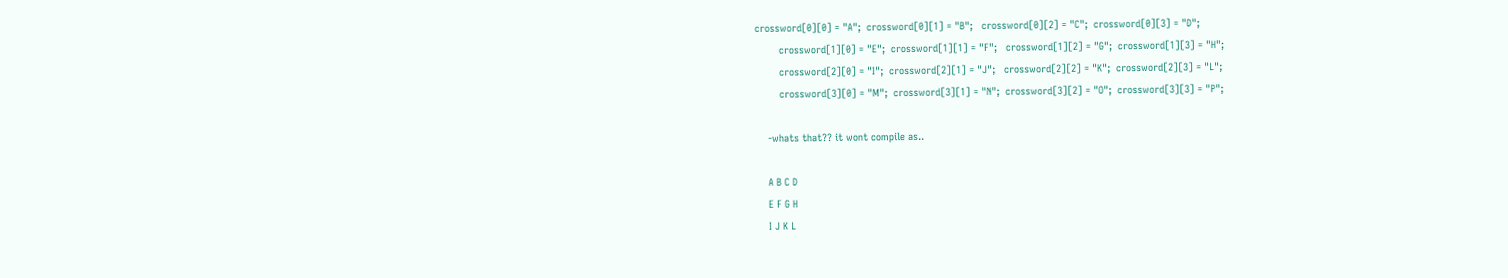crossword[0][0] = "A";  crossword[0][1] = "B";   crossword[0][2] = "C";  crossword[0][3] = "D";
        crossword[1][0] = "E";  crossword[1][1] = "F";   crossword[1][2] = "G";  crossword[1][3] = "H";
        crossword[2][0] = "I";  crossword[2][1] = "J";   crossword[2][2] = "K";  crossword[2][3] = "L";
        crossword[3][0] = "M";  crossword[3][1] = "N";  crossword[3][2] = "O";  crossword[3][3] = "P";

    -whats that?? it wont compile as..

    A B C D
    E F G H
    I J K L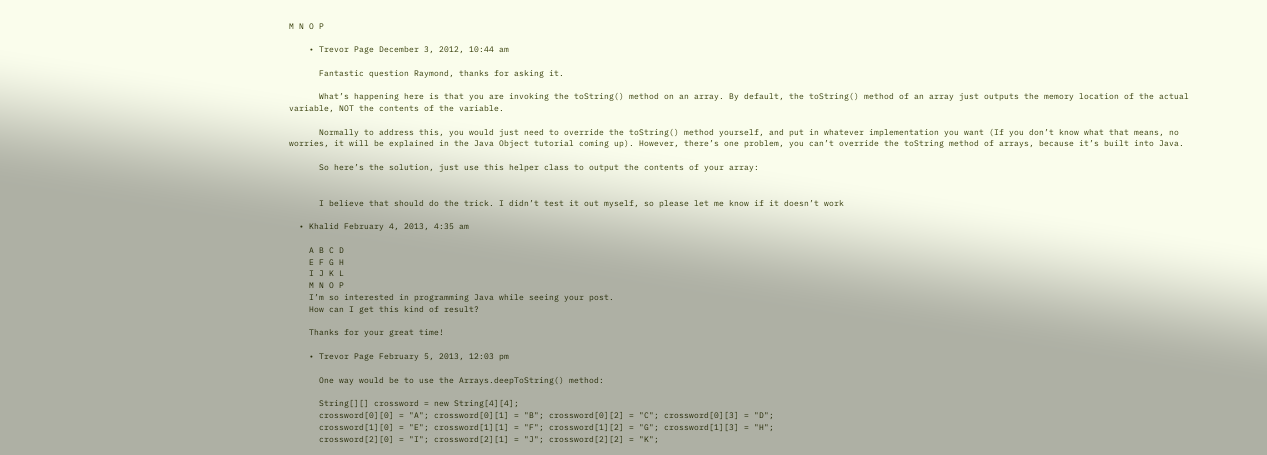M N O P

    • Trevor Page December 3, 2012, 10:44 am

      Fantastic question Raymond, thanks for asking it.

      What’s happening here is that you are invoking the toString() method on an array. By default, the toString() method of an array just outputs the memory location of the actual variable, NOT the contents of the variable.

      Normally to address this, you would just need to override the toString() method yourself, and put in whatever implementation you want (If you don’t know what that means, no worries, it will be explained in the Java Object tutorial coming up). However, there’s one problem, you can’t override the toString method of arrays, because it’s built into Java.

      So here’s the solution, just use this helper class to output the contents of your array:


      I believe that should do the trick. I didn’t test it out myself, so please let me know if it doesn’t work

  • Khalid February 4, 2013, 4:35 am

    A B C D
    E F G H
    I J K L
    M N O P
    I’m so interested in programming Java while seeing your post.
    How can I get this kind of result?

    Thanks for your great time!

    • Trevor Page February 5, 2013, 12:03 pm

      One way would be to use the Arrays.deepToString() method:

      String[][] crossword = new String[4][4];
      crossword[0][0] = "A"; crossword[0][1] = "B"; crossword[0][2] = "C"; crossword[0][3] = "D";
      crossword[1][0] = "E"; crossword[1][1] = "F"; crossword[1][2] = "G"; crossword[1][3] = "H";
      crossword[2][0] = "I"; crossword[2][1] = "J"; crossword[2][2] = "K";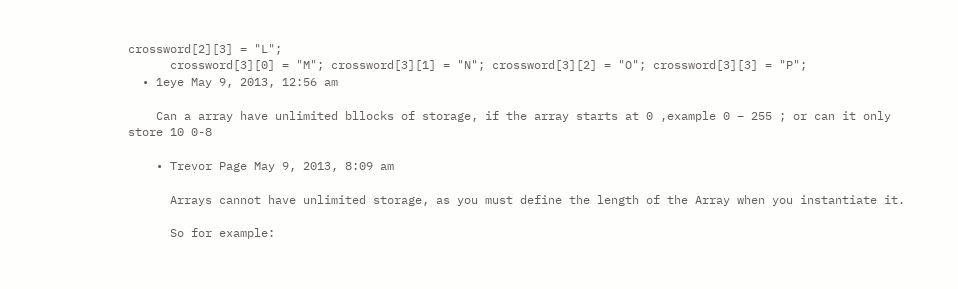crossword[2][3] = "L";
      crossword[3][0] = "M"; crossword[3][1] = "N"; crossword[3][2] = "O"; crossword[3][3] = "P";
  • 1eye May 9, 2013, 12:56 am

    Can a array have unlimited bllocks of storage, if the array starts at 0 ,example 0 – 255 ; or can it only store 10 0-8

    • Trevor Page May 9, 2013, 8:09 am

      Arrays cannot have unlimited storage, as you must define the length of the Array when you instantiate it.

      So for example: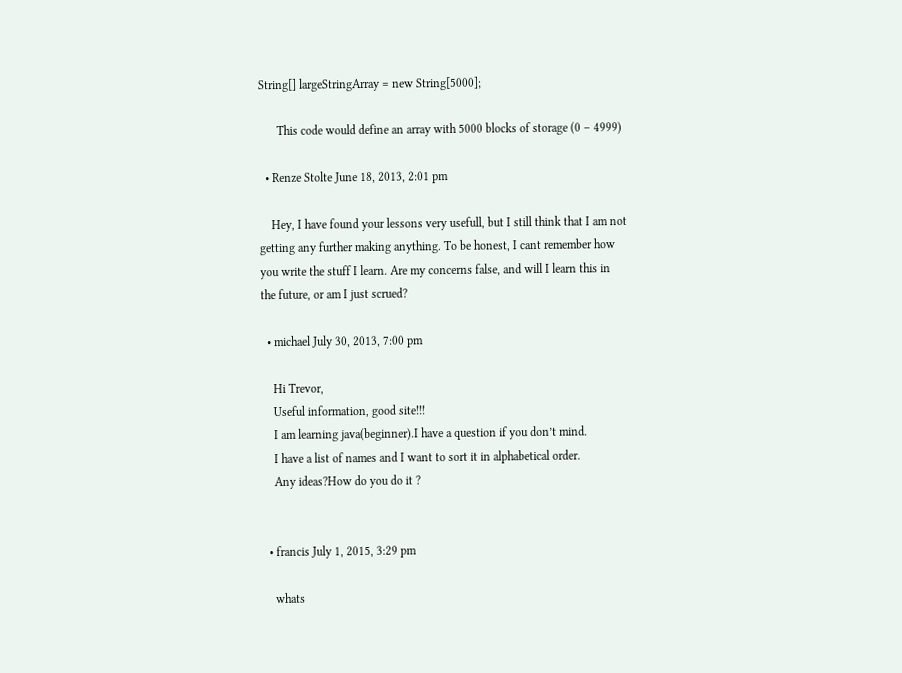String[] largeStringArray = new String[5000];

      This code would define an array with 5000 blocks of storage (0 – 4999)

  • Renze Stolte June 18, 2013, 2:01 pm

    Hey, I have found your lessons very usefull, but I still think that I am not getting any further making anything. To be honest, I cant remember how you write the stuff I learn. Are my concerns false, and will I learn this in the future, or am I just scrued?

  • michael July 30, 2013, 7:00 pm

    Hi Trevor,
    Useful information, good site!!!
    I am learning java(beginner).I have a question if you don’t mind.
    I have a list of names and I want to sort it in alphabetical order.
    Any ideas?How do you do it ?


  • francis July 1, 2015, 3:29 pm

    whats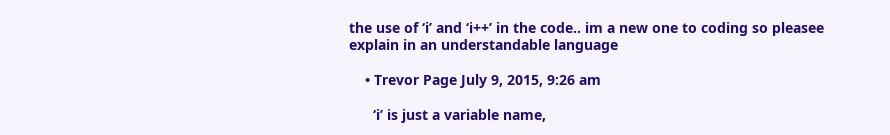the use of ‘i’ and ‘i++’ in the code.. im a new one to coding so pleasee explain in an understandable language

    • Trevor Page July 9, 2015, 9:26 am

      ‘i’ is just a variable name,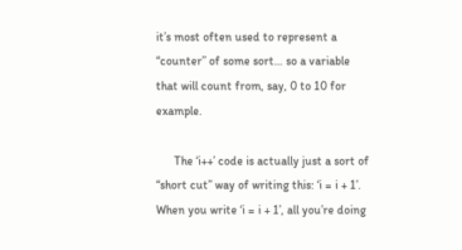it’s most often used to represent a “counter” of some sort… so a variable that will count from, say, 0 to 10 for example.

      The ‘i++’ code is actually just a sort of “short cut” way of writing this: ‘i = i + 1’. When you write ‘i = i + 1’, all you’re doing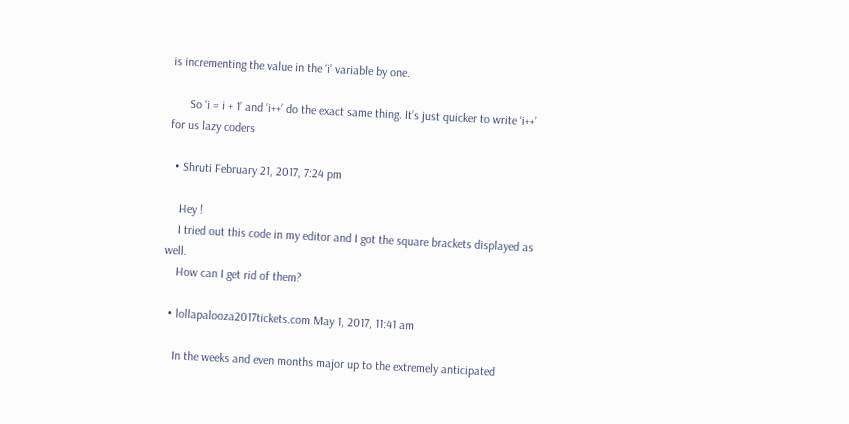is incrementing the value in the ‘i’ variable by one.

      So ‘i = i + 1’ and ‘i++’ do the exact same thing. It’s just quicker to write ‘i++’ for us lazy coders

  • Shruti February 21, 2017, 7:24 pm

    Hey !
    I tried out this code in my editor and I got the square brackets displayed as well.
    How can I get rid of them?

  • lollapalooza2017tickets.com May 1, 2017, 11:41 am

    In the weeks and even months major up to the extremely anticipated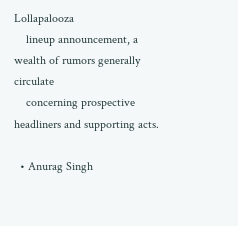Lollapalooza
    lineup announcement, a wealth of rumors generally circulate
    concerning prospective headliners and supporting acts.

  • Anurag Singh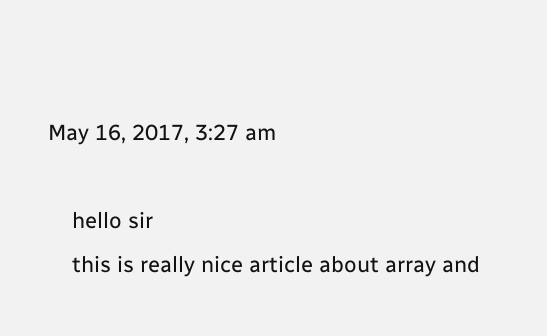May 16, 2017, 3:27 am

    hello sir
    this is really nice article about array and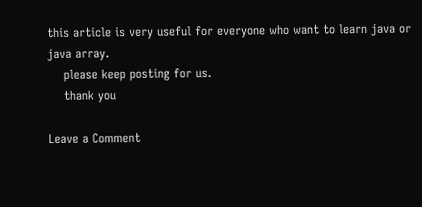this article is very useful for everyone who want to learn java or java array.
    please keep posting for us.
    thank you

Leave a Comment